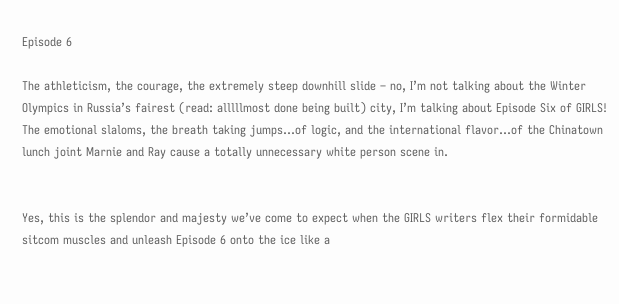Episode 6

The athleticism, the courage, the extremely steep downhill slide – no, I’m not talking about the Winter Olympics in Russia’s fairest (read: alllllmost done being built) city, I’m talking about Episode Six of GIRLS! The emotional slaloms, the breath taking jumps…of logic, and the international flavor…of the Chinatown lunch joint Marnie and Ray cause a totally unnecessary white person scene in.


Yes, this is the splendor and majesty we’ve come to expect when the GIRLS writers flex their formidable sitcom muscles and unleash Episode 6 onto the ice like a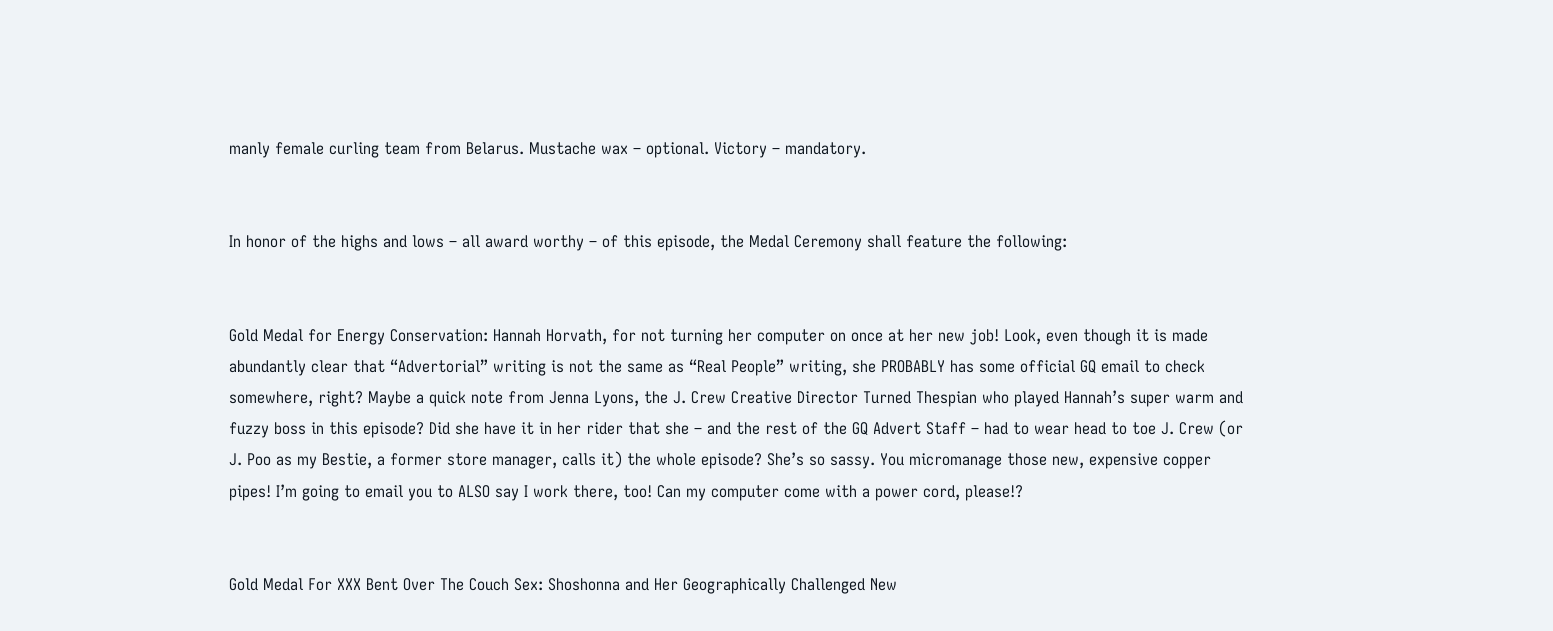manly female curling team from Belarus. Mustache wax – optional. Victory – mandatory.


In honor of the highs and lows – all award worthy – of this episode, the Medal Ceremony shall feature the following:


Gold Medal for Energy Conservation: Hannah Horvath, for not turning her computer on once at her new job! Look, even though it is made abundantly clear that “Advertorial” writing is not the same as “Real People” writing, she PROBABLY has some official GQ email to check somewhere, right? Maybe a quick note from Jenna Lyons, the J. Crew Creative Director Turned Thespian who played Hannah’s super warm and fuzzy boss in this episode? Did she have it in her rider that she – and the rest of the GQ Advert Staff – had to wear head to toe J. Crew (or J. Poo as my Bestie, a former store manager, calls it) the whole episode? She’s so sassy. You micromanage those new, expensive copper pipes! I’m going to email you to ALSO say I work there, too! Can my computer come with a power cord, please!?


Gold Medal For XXX Bent Over The Couch Sex: Shoshonna and Her Geographically Challenged New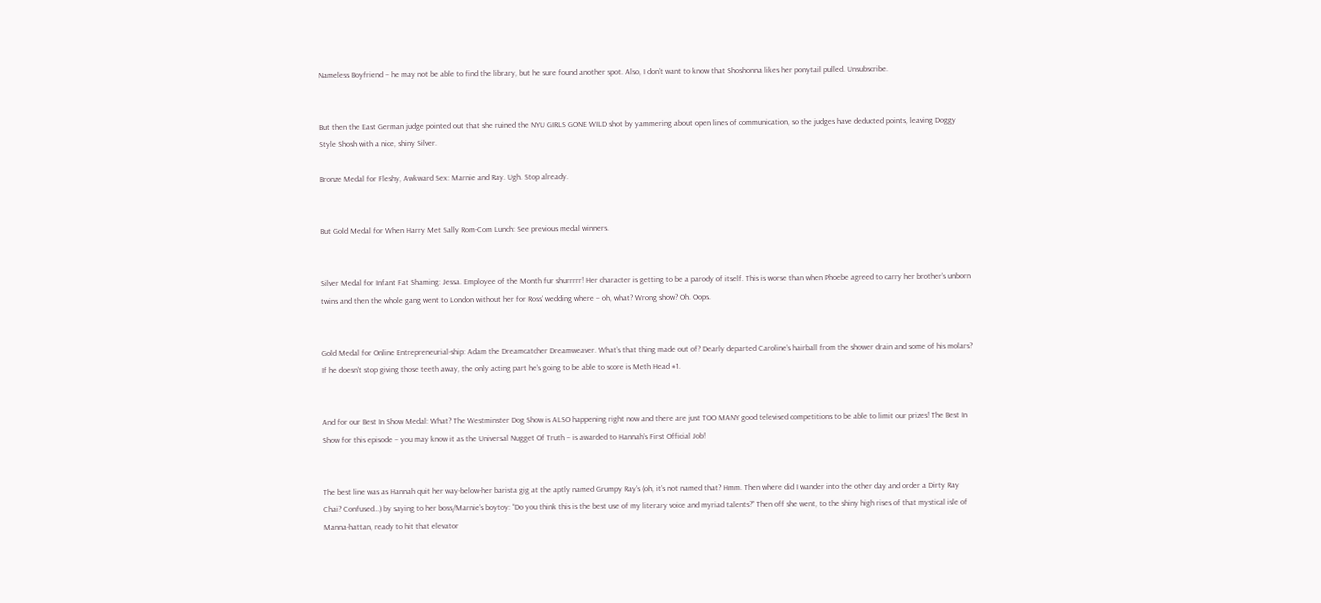Nameless Boyfriend – he may not be able to find the library, but he sure found another spot. Also, I don’t want to know that Shoshonna likes her ponytail pulled. Unsubscribe.


But then the East German judge pointed out that she ruined the NYU GIRLS GONE WILD shot by yammering about open lines of communication, so the judges have deducted points, leaving Doggy Style Shosh with a nice, shiny Silver.

Bronze Medal for Fleshy, Awkward Sex: Marnie and Ray. Ugh. Stop already.


But Gold Medal for When Harry Met Sally Rom-Com Lunch: See previous medal winners.


Silver Medal for Infant Fat Shaming: Jessa. Employee of the Month fur shurrrrr! Her character is getting to be a parody of itself. This is worse than when Phoebe agreed to carry her brother’s unborn twins and then the whole gang went to London without her for Ross’ wedding where – oh, what? Wrong show? Oh. Oops.


Gold Medal for Online Entrepreneurial-ship: Adam the Dreamcatcher Dreamweaver. What’s that thing made out of? Dearly departed Caroline’s hairball from the shower drain and some of his molars? If he doesn’t stop giving those teeth away, the only acting part he’s going to be able to score is Meth Head #1.


And for our Best In Show Medal: What? The Westminster Dog Show is ALSO happening right now and there are just TOO MANY good televised competitions to be able to limit our prizes! The Best In Show for this episode – you may know it as the Universal Nugget Of Truth – is awarded to Hannah’s First Official Job!


The best line was as Hannah quit her way-below-her barista gig at the aptly named Grumpy Ray’s (oh, it’s not named that? Hmm. Then where did I wander into the other day and order a Dirty Ray Chai? Confused…) by saying to her boss/Marnie’s boytoy: “Do you think this is the best use of my literary voice and myriad talents?” Then off she went, to the shiny high rises of that mystical isle of Manna-hattan, ready to hit that elevator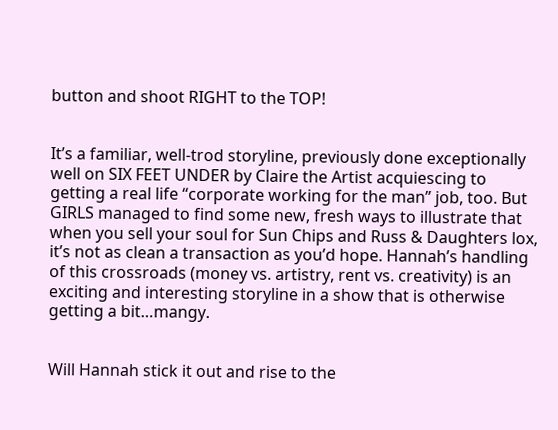button and shoot RIGHT to the TOP!


It’s a familiar, well-trod storyline, previously done exceptionally well on SIX FEET UNDER by Claire the Artist acquiescing to getting a real life “corporate working for the man” job, too. But GIRLS managed to find some new, fresh ways to illustrate that when you sell your soul for Sun Chips and Russ & Daughters lox, it’s not as clean a transaction as you’d hope. Hannah’s handling of this crossroads (money vs. artistry, rent vs. creativity) is an exciting and interesting storyline in a show that is otherwise getting a bit…mangy.


Will Hannah stick it out and rise to the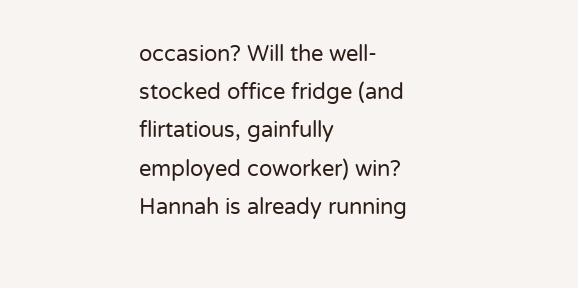occasion? Will the well-stocked office fridge (and flirtatious, gainfully employed coworker) win? Hannah is already running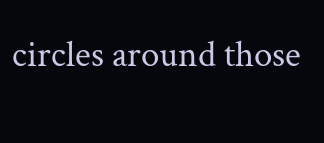circles around those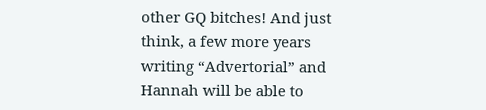other GQ bitches! And just think, a few more years writing “Advertorial” and Hannah will be able to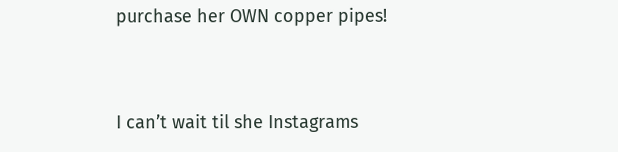purchase her OWN copper pipes!


I can’t wait til she Instagrams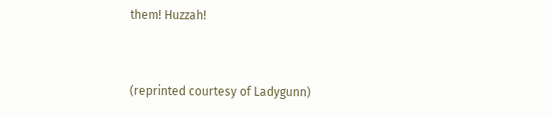them! Huzzah!


(reprinted courtesy of Ladygunn)